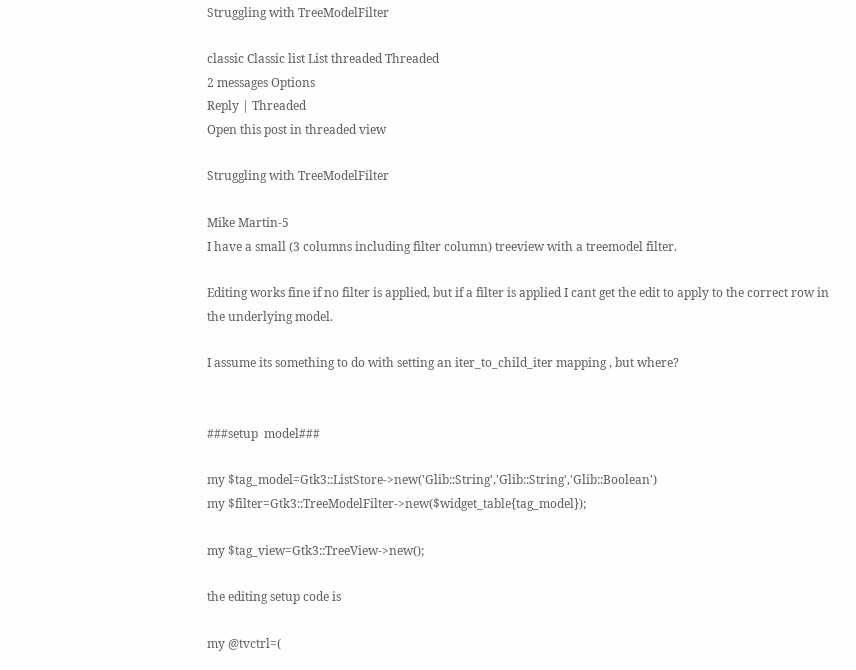Struggling with TreeModelFilter

classic Classic list List threaded Threaded
2 messages Options
Reply | Threaded
Open this post in threaded view

Struggling with TreeModelFilter

Mike Martin-5
I have a small (3 columns including filter column) treeview with a treemodel filter.

Editing works fine if no filter is applied, but if a filter is applied I cant get the edit to apply to the correct row in the underlying model.

I assume its something to do with setting an iter_to_child_iter mapping , but where?


###setup  model###

my $tag_model=Gtk3::ListStore->new('Glib::String','Glib::String','Glib::Boolean')
my $filter=Gtk3::TreeModelFilter->new($widget_table{tag_model});

my $tag_view=Gtk3::TreeView->new();

the editing setup code is

my @tvctrl=(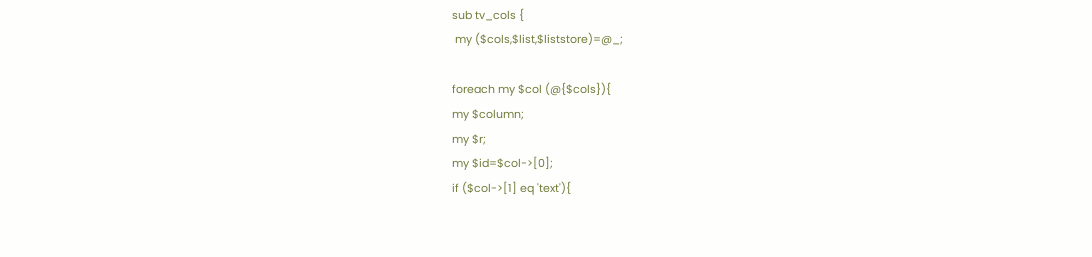sub tv_cols {
 my ($cols,$list,$liststore)=@_;

foreach my $col (@{$cols}){
my $column;
my $r;
my $id=$col->[0];
if ($col->[1] eq 'text'){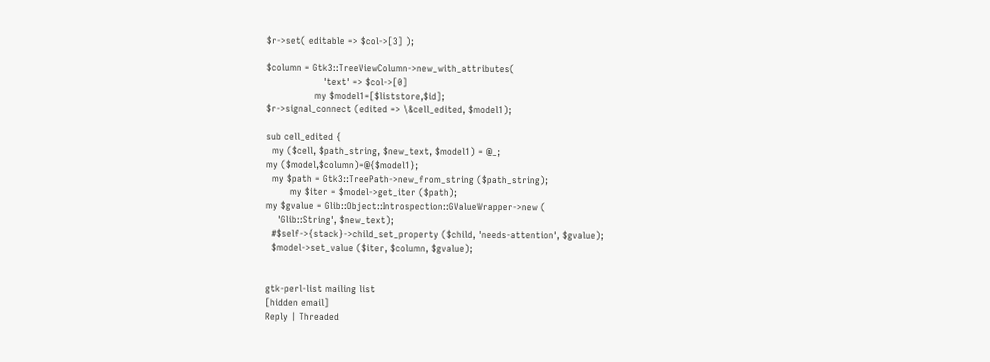$r->set( editable => $col->[3] );

$column = Gtk3::TreeViewColumn->new_with_attributes(
                   'text' => $col->[0]
                my $model1=[$liststore,$id];
$r->signal_connect (edited => \&cell_edited, $model1);

sub cell_edited {
  my ($cell, $path_string, $new_text, $model1) = @_;
my ($model,$column)=@{$model1};
  my $path = Gtk3::TreePath->new_from_string ($path_string);
        my $iter = $model->get_iter ($path);
my $gvalue = Glib::Object::Introspection::GValueWrapper->new (
    'Glib::String', $new_text);
  #$self->{stack}->child_set_property ($child, 'needs-attention', $gvalue);
  $model->set_value ($iter, $column, $gvalue);


gtk-perl-list mailing list
[hidden email]
Reply | Threaded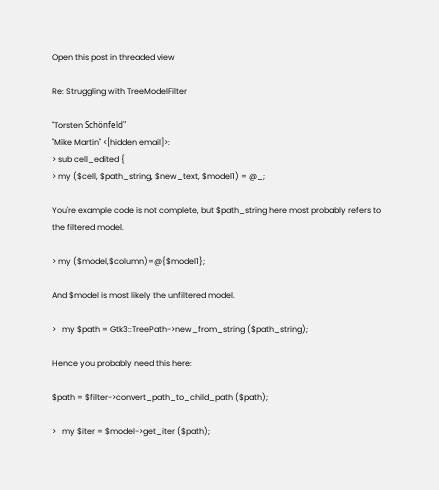Open this post in threaded view

Re: Struggling with TreeModelFilter

"Torsten Schönfeld"
"Mike Martin" <[hidden email]>:
> sub cell_edited {
> my ($cell, $path_string, $new_text, $model1) = @_;

You're example code is not complete, but $path_string here most probably refers to the filtered model.

> my ($model,$column)=@{$model1};

And $model is most likely the unfiltered model.

>   my $path = Gtk3::TreePath->new_from_string ($path_string);

Hence you probably need this here:

$path = $filter->convert_path_to_child_path ($path);

>   my $iter = $model->get_iter ($path);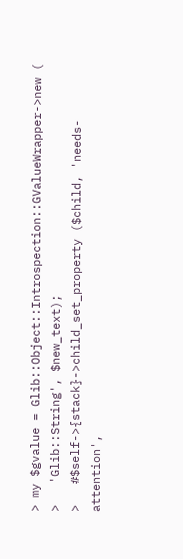> my $gvalue = Glib::Object::Introspection::GValueWrapper->new (
>   'Glib::String', $new_text);
>   #$self->{stack}->child_set_property ($child, 'needs-attention',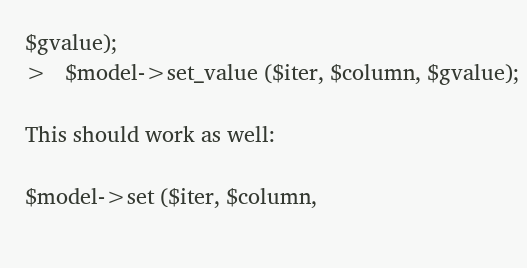$gvalue);
>   $model->set_value ($iter, $column, $gvalue);

This should work as well:

$model->set ($iter, $column,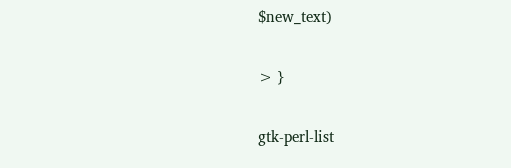$new_text)

> }

gtk-perl-list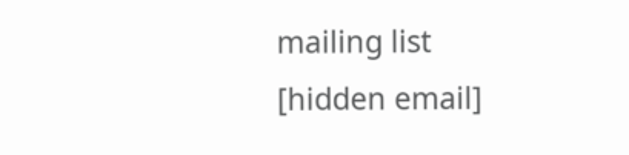mailing list
[hidden email]